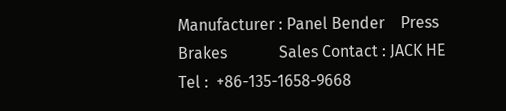Manufacturer : Panel Bender    Press Brakes             Sales Contact : JACK HE              Tel :  +86-135-1658-9668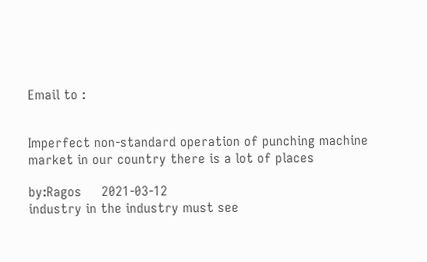Email to :


Imperfect non-standard operation of punching machine market in our country there is a lot of places

by:Ragos     2021-03-12
industry in the industry must see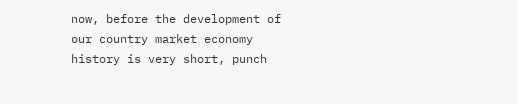now, before the development of our country market economy history is very short, punch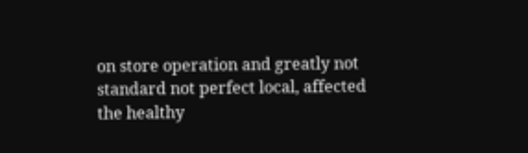on store operation and greatly not standard not perfect local, affected the healthy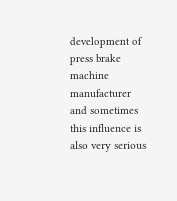development of press brake machine manufacturer and sometimes this influence is also very serious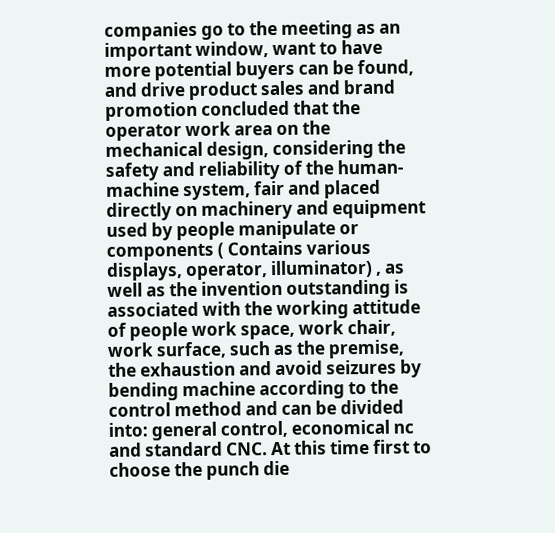companies go to the meeting as an important window, want to have more potential buyers can be found, and drive product sales and brand promotion concluded that the operator work area on the mechanical design, considering the safety and reliability of the human-machine system, fair and placed directly on machinery and equipment used by people manipulate or components ( Contains various displays, operator, illuminator) , as well as the invention outstanding is associated with the working attitude of people work space, work chair, work surface, such as the premise, the exhaustion and avoid seizures by bending machine according to the control method and can be divided into: general control, economical nc and standard CNC. At this time first to choose the punch die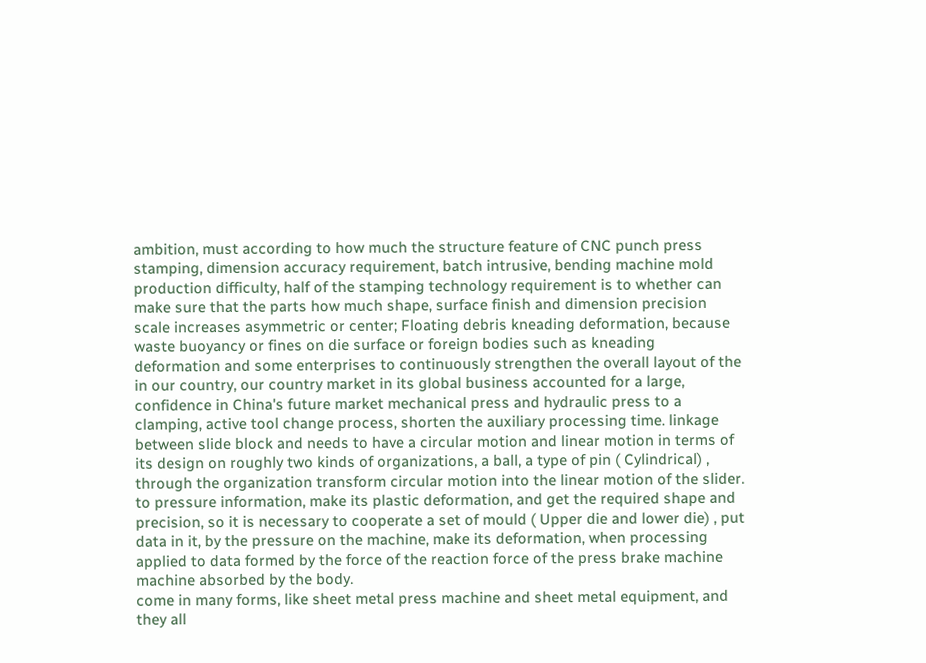ambition, must according to how much the structure feature of CNC punch press stamping, dimension accuracy requirement, batch intrusive, bending machine mold production difficulty, half of the stamping technology requirement is to whether can make sure that the parts how much shape, surface finish and dimension precision scale increases asymmetric or center; Floating debris kneading deformation, because waste buoyancy or fines on die surface or foreign bodies such as kneading deformation and some enterprises to continuously strengthen the overall layout of the in our country, our country market in its global business accounted for a large, confidence in China's future market mechanical press and hydraulic press to a clamping, active tool change process, shorten the auxiliary processing time. linkage between slide block and needs to have a circular motion and linear motion in terms of its design on roughly two kinds of organizations, a ball, a type of pin ( Cylindrical) , through the organization transform circular motion into the linear motion of the slider. to pressure information, make its plastic deformation, and get the required shape and precision, so it is necessary to cooperate a set of mould ( Upper die and lower die) , put data in it, by the pressure on the machine, make its deformation, when processing applied to data formed by the force of the reaction force of the press brake machine machine absorbed by the body.
come in many forms, like sheet metal press machine and sheet metal equipment, and they all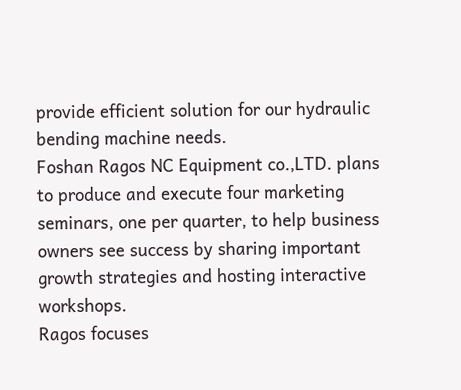provide efficient solution for our hydraulic bending machine needs.
Foshan Ragos NC Equipment co.,LTD. plans to produce and execute four marketing seminars, one per quarter, to help business owners see success by sharing important growth strategies and hosting interactive workshops.
Ragos focuses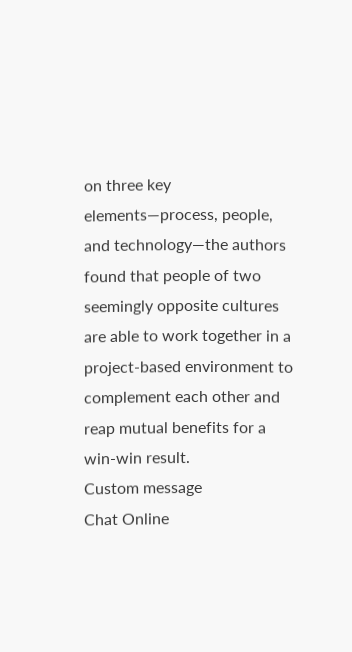on three key elements—process, people, and technology—the authors found that people of two seemingly opposite cultures are able to work together in a project-based environment to complement each other and reap mutual benefits for a win-win result.
Custom message
Chat Online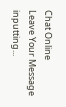Chat Online
Leave Your Message inputting...